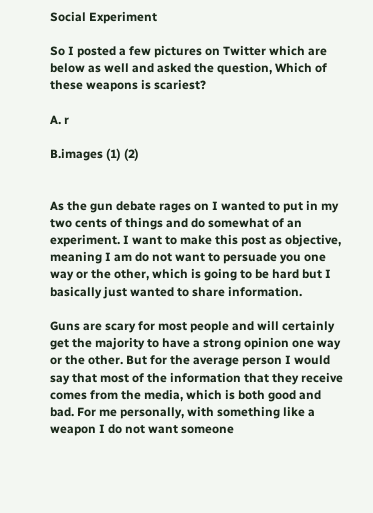Social Experiment

So I posted a few pictures on Twitter which are below as well and asked the question, Which of these weapons is scariest?

A. r

B.images (1) (2)


As the gun debate rages on I wanted to put in my two cents of things and do somewhat of an experiment. I want to make this post as objective, meaning I am do not want to persuade you one way or the other, which is going to be hard but I basically just wanted to share information.

Guns are scary for most people and will certainly get the majority to have a strong opinion one way or the other. But for the average person I would say that most of the information that they receive comes from the media, which is both good and bad. For me personally, with something like a weapon I do not want someone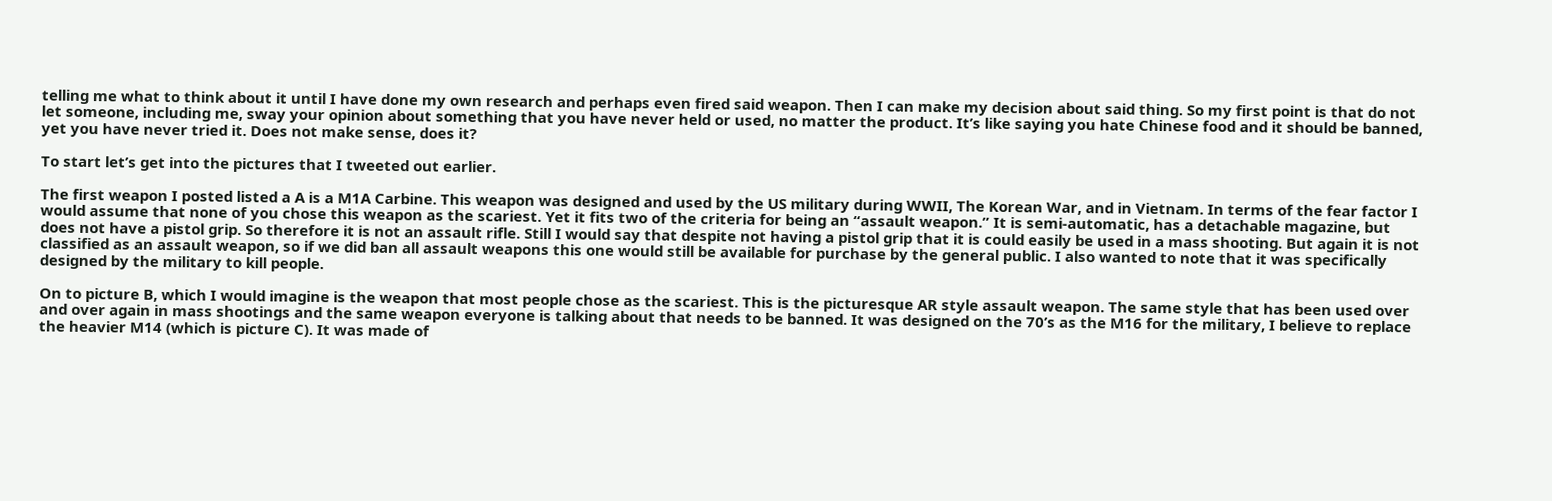telling me what to think about it until I have done my own research and perhaps even fired said weapon. Then I can make my decision about said thing. So my first point is that do not let someone, including me, sway your opinion about something that you have never held or used, no matter the product. It’s like saying you hate Chinese food and it should be banned, yet you have never tried it. Does not make sense, does it?

To start let’s get into the pictures that I tweeted out earlier.

The first weapon I posted listed a A is a M1A Carbine. This weapon was designed and used by the US military during WWII, The Korean War, and in Vietnam. In terms of the fear factor I would assume that none of you chose this weapon as the scariest. Yet it fits two of the criteria for being an “assault weapon.” It is semi-automatic, has a detachable magazine, but does not have a pistol grip. So therefore it is not an assault rifle. Still I would say that despite not having a pistol grip that it is could easily be used in a mass shooting. But again it is not classified as an assault weapon, so if we did ban all assault weapons this one would still be available for purchase by the general public. I also wanted to note that it was specifically designed by the military to kill people.

On to picture B, which I would imagine is the weapon that most people chose as the scariest. This is the picturesque AR style assault weapon. The same style that has been used over and over again in mass shootings and the same weapon everyone is talking about that needs to be banned. It was designed on the 70’s as the M16 for the military, I believe to replace the heavier M14 (which is picture C). It was made of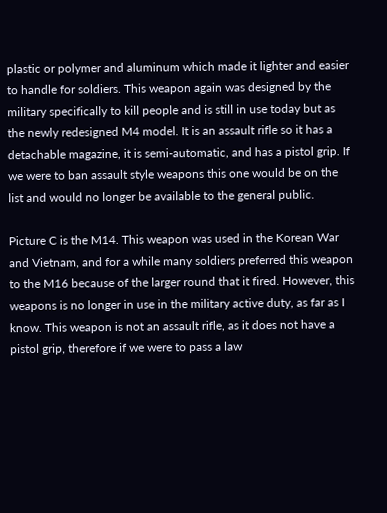plastic or polymer and aluminum which made it lighter and easier to handle for soldiers. This weapon again was designed by the military specifically to kill people and is still in use today but as the newly redesigned M4 model. It is an assault rifle so it has a detachable magazine, it is semi-automatic, and has a pistol grip. If we were to ban assault style weapons this one would be on the list and would no longer be available to the general public.

Picture C is the M14. This weapon was used in the Korean War and Vietnam, and for a while many soldiers preferred this weapon to the M16 because of the larger round that it fired. However, this weapons is no longer in use in the military active duty, as far as I know. This weapon is not an assault rifle, as it does not have a pistol grip, therefore if we were to pass a law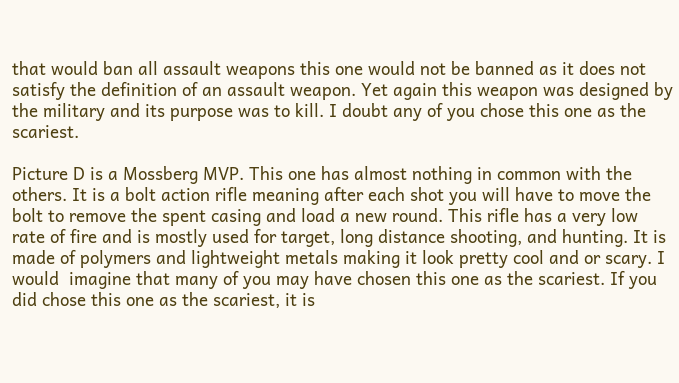that would ban all assault weapons this one would not be banned as it does not satisfy the definition of an assault weapon. Yet again this weapon was designed by the military and its purpose was to kill. I doubt any of you chose this one as the scariest.

Picture D is a Mossberg MVP. This one has almost nothing in common with the others. It is a bolt action rifle meaning after each shot you will have to move the bolt to remove the spent casing and load a new round. This rifle has a very low rate of fire and is mostly used for target, long distance shooting, and hunting. It is made of polymers and lightweight metals making it look pretty cool and or scary. I would  imagine that many of you may have chosen this one as the scariest. If you did chose this one as the scariest, it is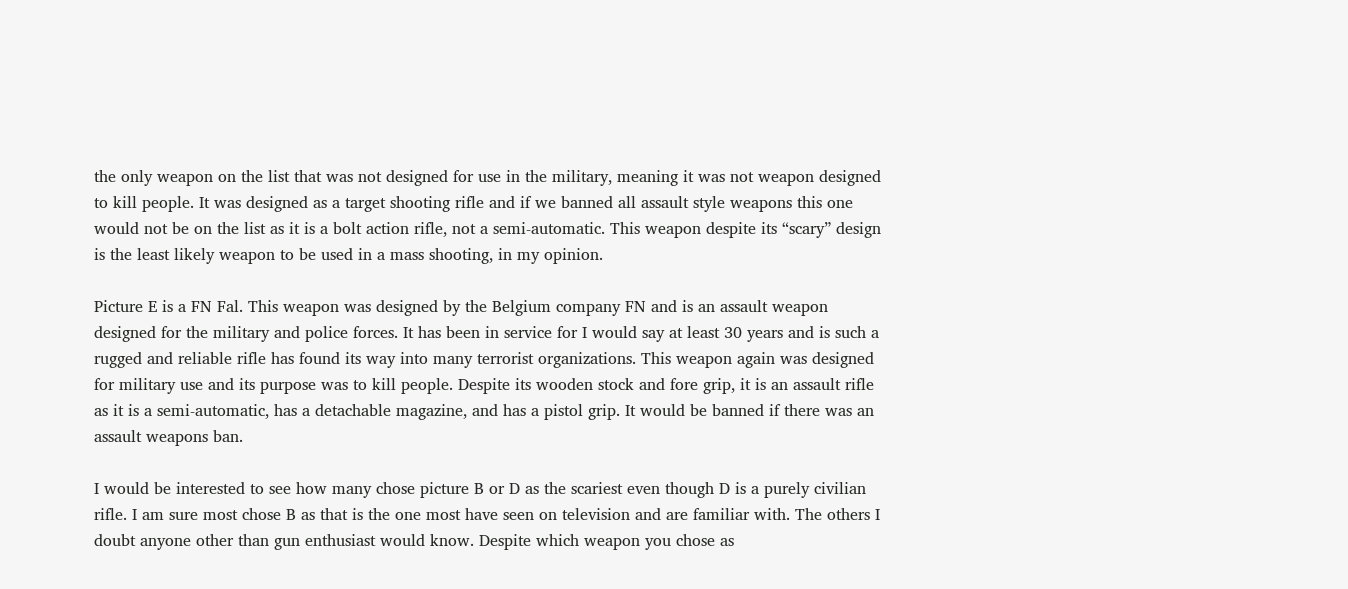the only weapon on the list that was not designed for use in the military, meaning it was not weapon designed to kill people. It was designed as a target shooting rifle and if we banned all assault style weapons this one would not be on the list as it is a bolt action rifle, not a semi-automatic. This weapon despite its “scary” design is the least likely weapon to be used in a mass shooting, in my opinion.

Picture E is a FN Fal. This weapon was designed by the Belgium company FN and is an assault weapon designed for the military and police forces. It has been in service for I would say at least 30 years and is such a rugged and reliable rifle has found its way into many terrorist organizations. This weapon again was designed for military use and its purpose was to kill people. Despite its wooden stock and fore grip, it is an assault rifle as it is a semi-automatic, has a detachable magazine, and has a pistol grip. It would be banned if there was an assault weapons ban.

I would be interested to see how many chose picture B or D as the scariest even though D is a purely civilian rifle. I am sure most chose B as that is the one most have seen on television and are familiar with. The others I doubt anyone other than gun enthusiast would know. Despite which weapon you chose as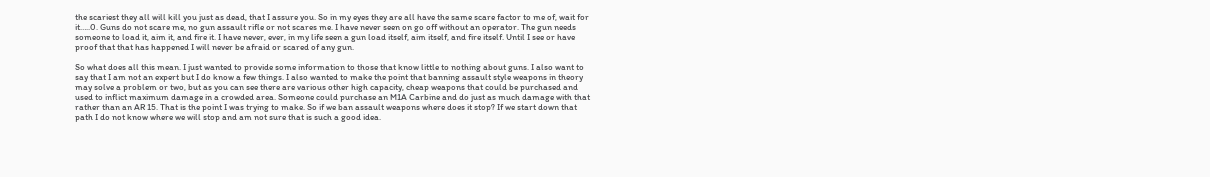the scariest they all will kill you just as dead, that I assure you. So in my eyes they are all have the same scare factor to me of, wait for it…..0. Guns do not scare me, no gun assault rifle or not scares me. I have never seen on go off without an operator. The gun needs someone to load it, aim it, and fire it. I have never, ever, in my life seen a gun load itself, aim itself, and fire itself. Until I see or have proof that that has happened I will never be afraid or scared of any gun.

So what does all this mean. I just wanted to provide some information to those that know little to nothing about guns. I also want to say that I am not an expert but I do know a few things. I also wanted to make the point that banning assault style weapons in theory may solve a problem or two, but as you can see there are various other high capacity, cheap weapons that could be purchased and used to inflict maximum damage in a crowded area. Someone could purchase an M1A Carbine and do just as much damage with that rather than an AR 15. That is the point I was trying to make. So if we ban assault weapons where does it stop? If we start down that path I do not know where we will stop and am not sure that is such a good idea.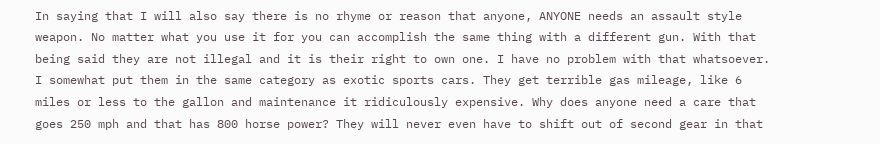In saying that I will also say there is no rhyme or reason that anyone, ANYONE needs an assault style weapon. No matter what you use it for you can accomplish the same thing with a different gun. With that being said they are not illegal and it is their right to own one. I have no problem with that whatsoever. I somewhat put them in the same category as exotic sports cars. They get terrible gas mileage, like 6 miles or less to the gallon and maintenance it ridiculously expensive. Why does anyone need a care that goes 250 mph and that has 800 horse power? They will never even have to shift out of second gear in that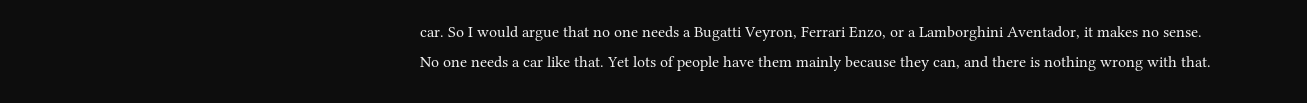car. So I would argue that no one needs a Bugatti Veyron, Ferrari Enzo, or a Lamborghini Aventador, it makes no sense. No one needs a car like that. Yet lots of people have them mainly because they can, and there is nothing wrong with that.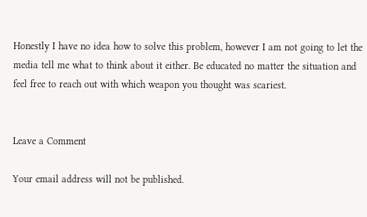Honestly I have no idea how to solve this problem, however I am not going to let the media tell me what to think about it either. Be educated no matter the situation and feel free to reach out with which weapon you thought was scariest.


Leave a Comment

Your email address will not be published.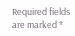Required fields are marked *